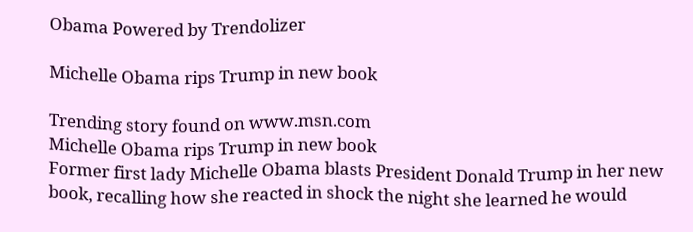Obama Powered by Trendolizer

Michelle Obama rips Trump in new book

Trending story found on www.msn.com
Michelle Obama rips Trump in new book
Former first lady Michelle Obama blasts President Donald Trump in her new book, recalling how she reacted in shock the night she learned he would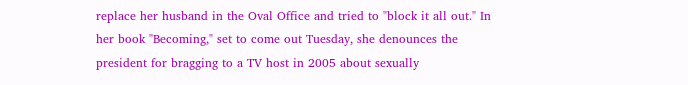replace her husband in the Oval Office and tried to "block it all out." In her book "Becoming," set to come out Tuesday, she denounces the president for bragging to a TV host in 2005 about sexually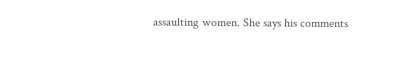assaulting women. She says his comments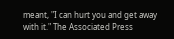meant, "I can hurt you and get away with it." The Associated Press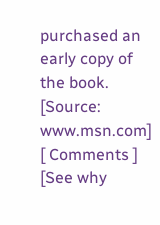purchased an early copy of the book.
[Source: www.msn.com] [ Comments ] [See why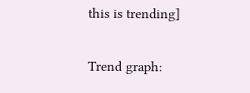this is trending]

Trend graph: